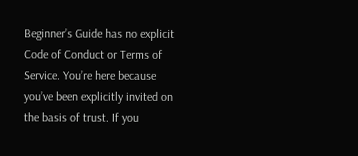Beginner’s Guide has no explicit Code of Conduct or Terms of Service. You’re here because you’ve been explicitly invited on the basis of trust. If you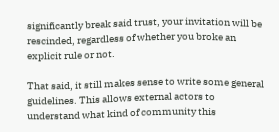significantly break said trust, your invitation will be rescinded, regardless of whether you broke an explicit rule or not.

That said, it still makes sense to write some general guidelines. This allows external actors to understand what kind of community this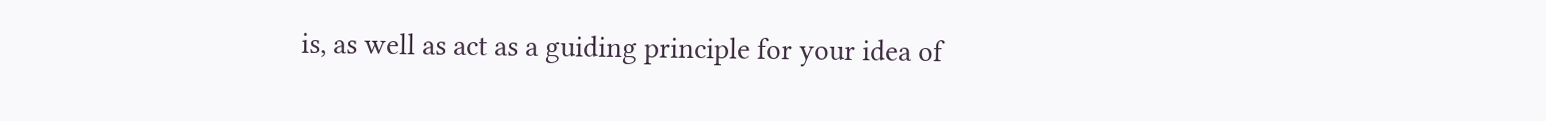is, as well as act as a guiding principle for your idea of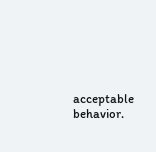acceptable behavior.